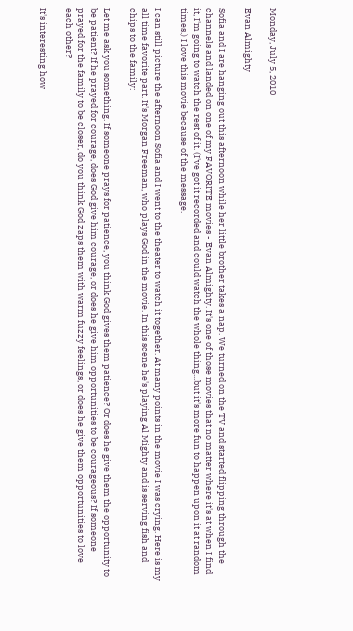Monday, July 5, 2010

Evan Almighty

Sofia and I are hanging out this afternoon while her little brother takes a nap. We turned on the TV and started flipping through the channels and landed on one of my FAVORITE movies - Evan Almighty. It's one of those movies that no matter where it's at when I find it, I'm going to watch the rest of it. (I've got it recorded and could watch the whole thing...but it's more fun to happen upon it at random times.) I love this movie because of the message.

I can still picture the afternoon Sofia and I went to the theater to watch it together. At many points in the movie I was crying. Here is my all time favorite part. It's Morgan Freeman, who plays God in the movie. In this scene he's playing Al Mighty and is serving fish and chips to the family:

Let me ask you something. If someone prays for patience, you think God gives them patience? Or does he give them the opportunity to be patient? If he prayed for courage, does God give him courage, or does he give him opportunities to be courageous? If someone prayed for the family to be closer, do you think God zaps them with warm fuzzy feelings, or does he give them opportunities to love each other?

It's interesting how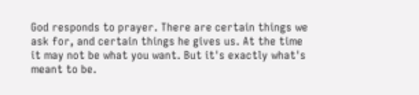God responds to prayer. There are certain things we ask for, and certain things he gives us. At the time it may not be what you want. But it's exactly what's meant to be.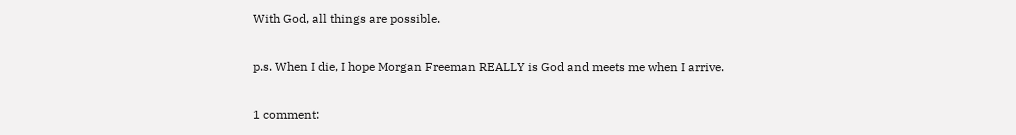With God, all things are possible.

p.s. When I die, I hope Morgan Freeman REALLY is God and meets me when I arrive.

1 comment: